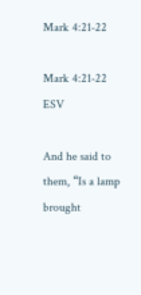Mark 4:21-22

Mark 4:21-22 ESV

And he said to them, “Is a lamp brought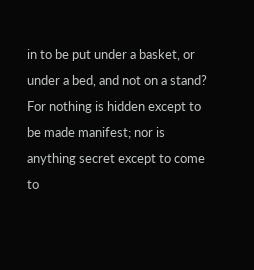in to be put under a basket, or under a bed, and not on a stand? For nothing is hidden except to be made manifest; nor is anything secret except to come to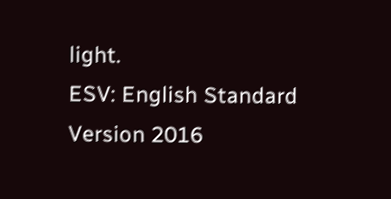light.
ESV: English Standard Version 2016